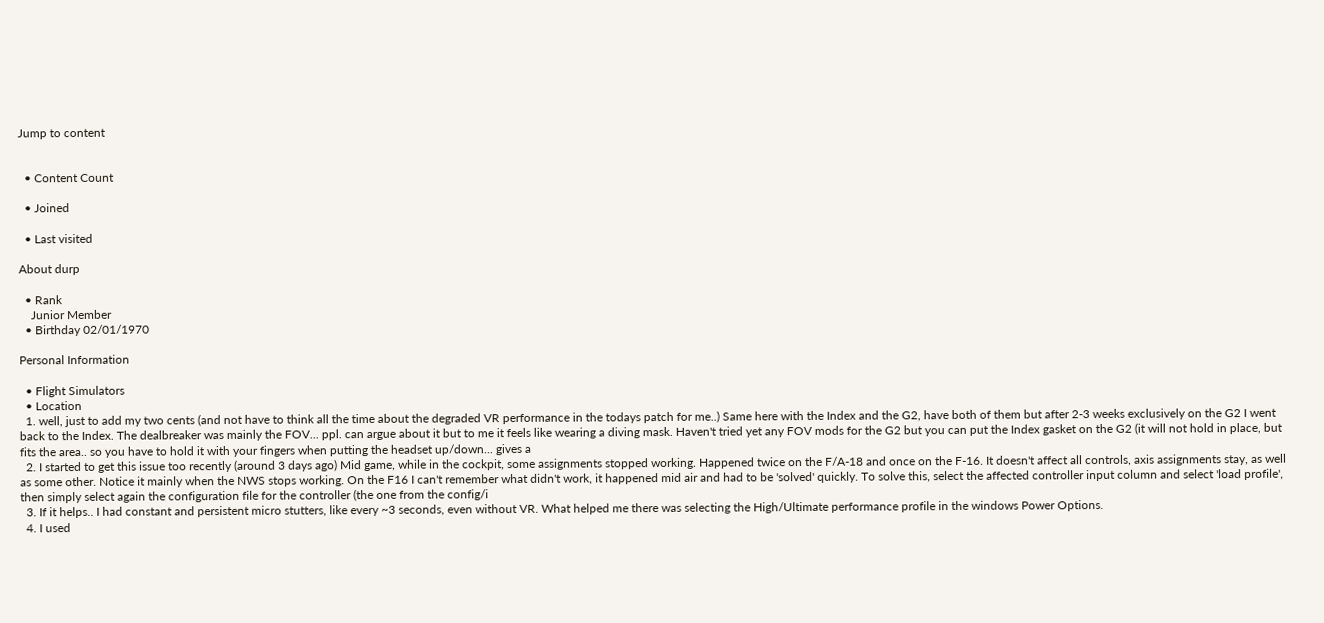Jump to content


  • Content Count

  • Joined

  • Last visited

About durp

  • Rank
    Junior Member
  • Birthday 02/01/1970

Personal Information

  • Flight Simulators
  • Location
  1. well, just to add my two cents (and not have to think all the time about the degraded VR performance in the todays patch for me..) Same here with the Index and the G2, have both of them but after 2-3 weeks exclusively on the G2 I went back to the Index. The dealbreaker was mainly the FOV... ppl. can argue about it but to me it feels like wearing a diving mask. Haven't tried yet any FOV mods for the G2 but you can put the Index gasket on the G2 (it will not hold in place, but fits the area.. so you have to hold it with your fingers when putting the headset up/down... gives a
  2. I started to get this issue too recently (around 3 days ago) Mid game, while in the cockpit, some assignments stopped working. Happened twice on the F/A-18 and once on the F-16. It doesn't affect all controls, axis assignments stay, as well as some other. Notice it mainly when the NWS stops working. On the F16 I can't remember what didn't work, it happened mid air and had to be 'solved' quickly. To solve this, select the affected controller input column and select 'load profile', then simply select again the configuration file for the controller (the one from the config/i
  3. If it helps.. I had constant and persistent micro stutters, like every ~3 seconds, even without VR. What helped me there was selecting the High/Ultimate performance profile in the windows Power Options.
  4. I used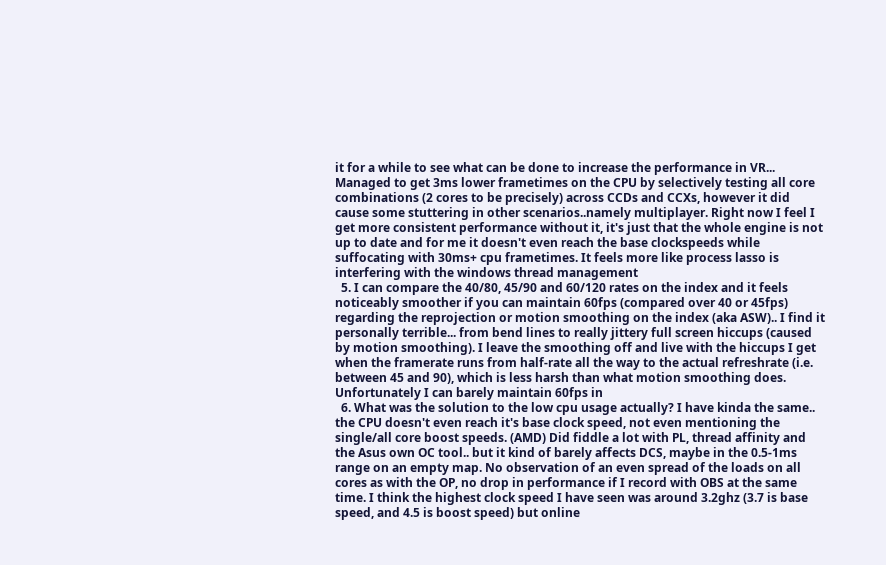it for a while to see what can be done to increase the performance in VR... Managed to get 3ms lower frametimes on the CPU by selectively testing all core combinations (2 cores to be precisely) across CCDs and CCXs, however it did cause some stuttering in other scenarios..namely multiplayer. Right now I feel I get more consistent performance without it, it's just that the whole engine is not up to date and for me it doesn't even reach the base clockspeeds while suffocating with 30ms+ cpu frametimes. It feels more like process lasso is interfering with the windows thread management
  5. I can compare the 40/80, 45/90 and 60/120 rates on the index and it feels noticeably smoother if you can maintain 60fps (compared over 40 or 45fps) regarding the reprojection or motion smoothing on the index (aka ASW).. I find it personally terrible... from bend lines to really jittery full screen hiccups (caused by motion smoothing). I leave the smoothing off and live with the hiccups I get when the framerate runs from half-rate all the way to the actual refreshrate (i.e. between 45 and 90), which is less harsh than what motion smoothing does. Unfortunately I can barely maintain 60fps in
  6. What was the solution to the low cpu usage actually? I have kinda the same.. the CPU doesn't even reach it's base clock speed, not even mentioning the single/all core boost speeds. (AMD) Did fiddle a lot with PL, thread affinity and the Asus own OC tool.. but it kind of barely affects DCS, maybe in the 0.5-1ms range on an empty map. No observation of an even spread of the loads on all cores as with the OP, no drop in performance if I record with OBS at the same time. I think the highest clock speed I have seen was around 3.2ghz (3.7 is base speed, and 4.5 is boost speed) but online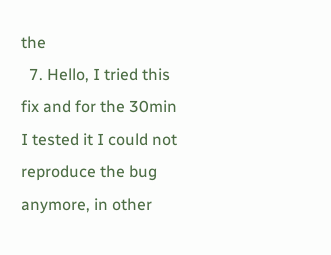the
  7. Hello, I tried this fix and for the 30min I tested it I could not reproduce the bug anymore, in other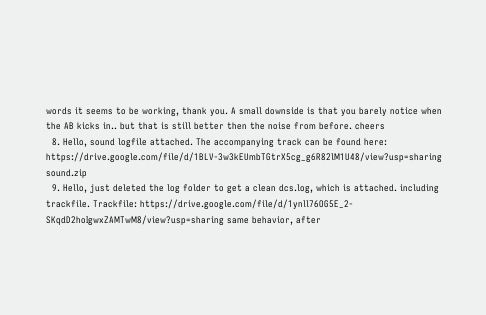words it seems to be working, thank you. A small downside is that you barely notice when the AB kicks in.. but that is still better then the noise from before. cheers
  8. Hello, sound logfile attached. The accompanying track can be found here: https://drive.google.com/file/d/1BLV-3w3kEUmbTGtrX5cg_g6R82lM1U48/view?usp=sharing sound.zip
  9. Hello, just deleted the log folder to get a clean dcs.log, which is attached. including trackfile. Trackfile: https://drive.google.com/file/d/1ynll76OG5E_2-SKqdD2hoIgwxZAMTwM8/view?usp=sharing same behavior, after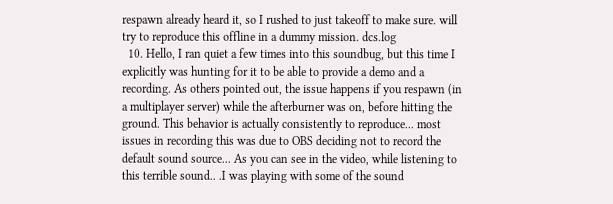respawn already heard it, so I rushed to just takeoff to make sure. will try to reproduce this offline in a dummy mission. dcs.log
  10. Hello, I ran quiet a few times into this soundbug, but this time I explicitly was hunting for it to be able to provide a demo and a recording. As others pointed out, the issue happens if you respawn (in a multiplayer server) while the afterburner was on, before hitting the ground. This behavior is actually consistently to reproduce... most issues in recording this was due to OBS deciding not to record the default sound source... As you can see in the video, while listening to this terrible sound.. .I was playing with some of the sound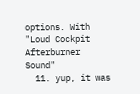options. With "Loud Cockpit Afterburner Sound"
  11. yup, it was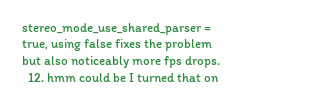stereo_mode_use_shared_parser = true, using false fixes the problem but also noticeably more fps drops.
  12. hmm could be I turned that on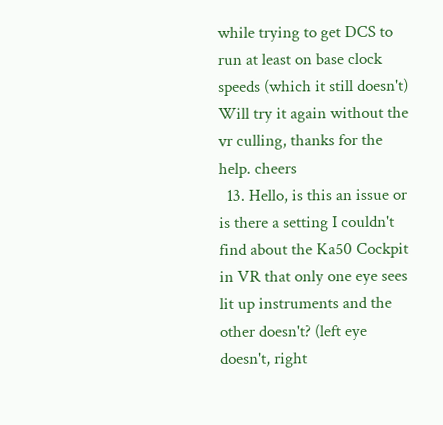while trying to get DCS to run at least on base clock speeds (which it still doesn't) Will try it again without the vr culling, thanks for the help. cheers
  13. Hello, is this an issue or is there a setting I couldn't find about the Ka50 Cockpit in VR that only one eye sees lit up instruments and the other doesn't? (left eye doesn't, right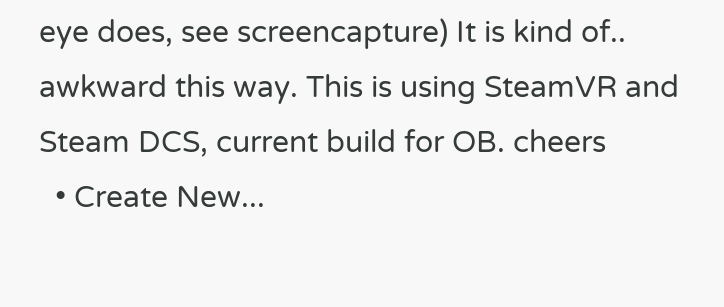eye does, see screencapture) It is kind of.. awkward this way. This is using SteamVR and Steam DCS, current build for OB. cheers
  • Create New...